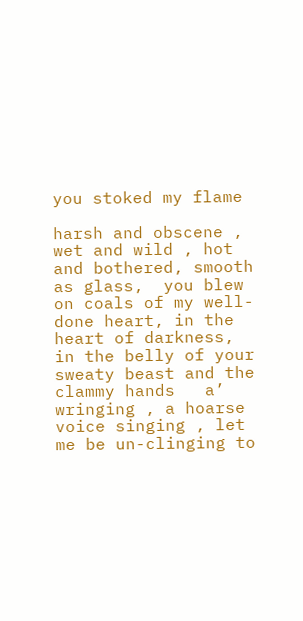you stoked my flame

harsh and obscene , wet and wild , hot and bothered, smooth as glass,  you blew on coals of my well-done heart, in the heart of darkness, in the belly of your sweaty beast and the clammy hands   a’ wringing , a hoarse voice singing , let me be un-clinging to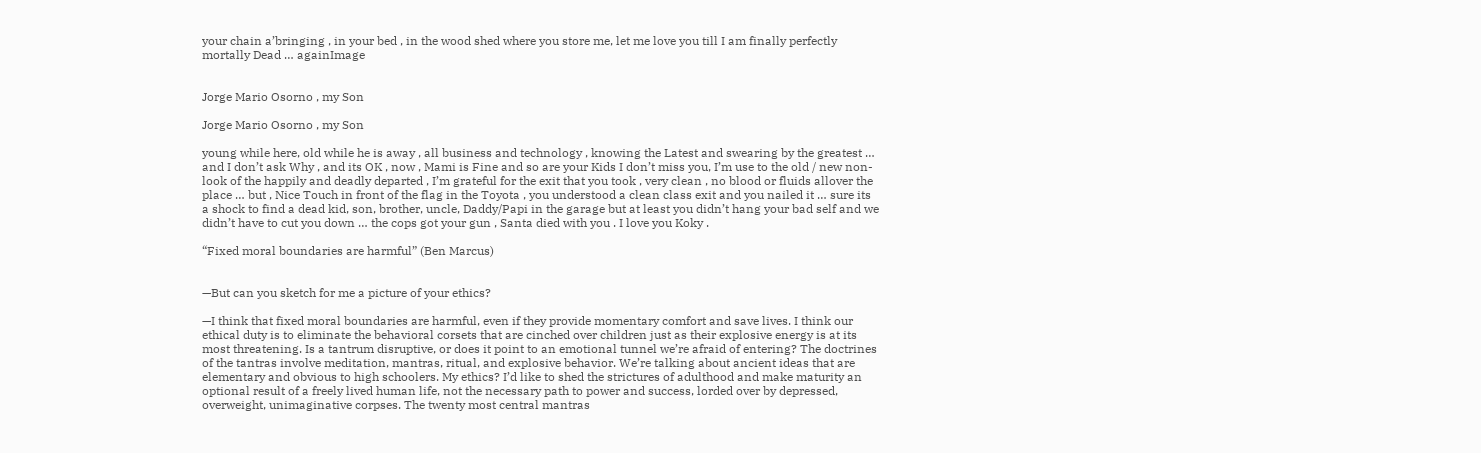your chain a’bringing , in your bed , in the wood shed where you store me, let me love you till I am finally perfectly mortally Dead … againImage


Jorge Mario Osorno , my Son

Jorge Mario Osorno , my Son

young while here, old while he is away , all business and technology , knowing the Latest and swearing by the greatest … and I don’t ask Why , and its OK , now , Mami is Fine and so are your Kids I don’t miss you, I’m use to the old / new non-look of the happily and deadly departed , I’m grateful for the exit that you took , very clean , no blood or fluids allover the place … but , Nice Touch in front of the flag in the Toyota , you understood a clean class exit and you nailed it … sure its a shock to find a dead kid, son, brother, uncle, Daddy/Papi in the garage but at least you didn’t hang your bad self and we didn’t have to cut you down … the cops got your gun , Santa died with you . I love you Koky .

“Fixed moral boundaries are harmful” (Ben Marcus)


—But can you sketch for me a picture of your ethics?

—I think that fixed moral boundaries are harmful, even if they provide momentary comfort and save lives. I think our ethical duty is to eliminate the behavioral corsets that are cinched over children just as their explosive energy is at its most threatening. Is a tantrum disruptive, or does it point to an emotional tunnel we’re afraid of entering? The doctrines of the tantras involve meditation, mantras, ritual, and explosive behavior. We’re talking about ancient ideas that are elementary and obvious to high schoolers. My ethics? I’d like to shed the strictures of adulthood and make maturity an optional result of a freely lived human life, not the necessary path to power and success, lorded over by depressed, overweight, unimaginative corpses. The twenty most central mantras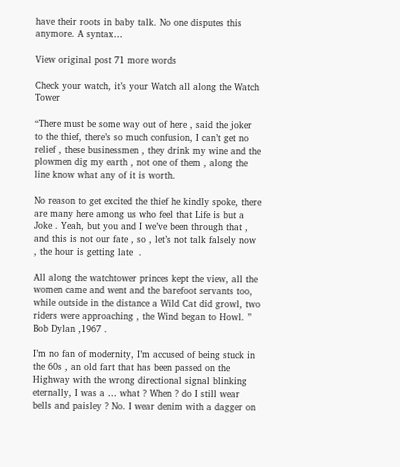have their roots in baby talk. No one disputes this anymore. A syntax…

View original post 71 more words

Check your watch, it’s your Watch all along the Watch Tower

“There must be some way out of here , said the joker to the thief, there’s so much confusion, I can’t get no relief , these businessmen , they drink my wine and the plowmen dig my earth , not one of them , along the line know what any of it is worth.

No reason to get excited the thief he kindly spoke, there are many here among us who feel that Life is but a Joke . Yeah, but you and I we’ve been through that , and this is not our fate , so , let’s not talk falsely now , the hour is getting late  .

All along the watchtower princes kept the view, all the women came and went and the barefoot servants too, while outside in the distance a Wild Cat did growl, two riders were approaching , the Wind began to Howl. ”  Bob Dylan ,1967 .

I’m no fan of modernity, I’m accused of being stuck in the 60s , an old fart that has been passed on the Highway with the wrong directional signal blinking eternally, I was a … what ? When ? do I still wear bells and paisley ? No. I wear denim with a dagger on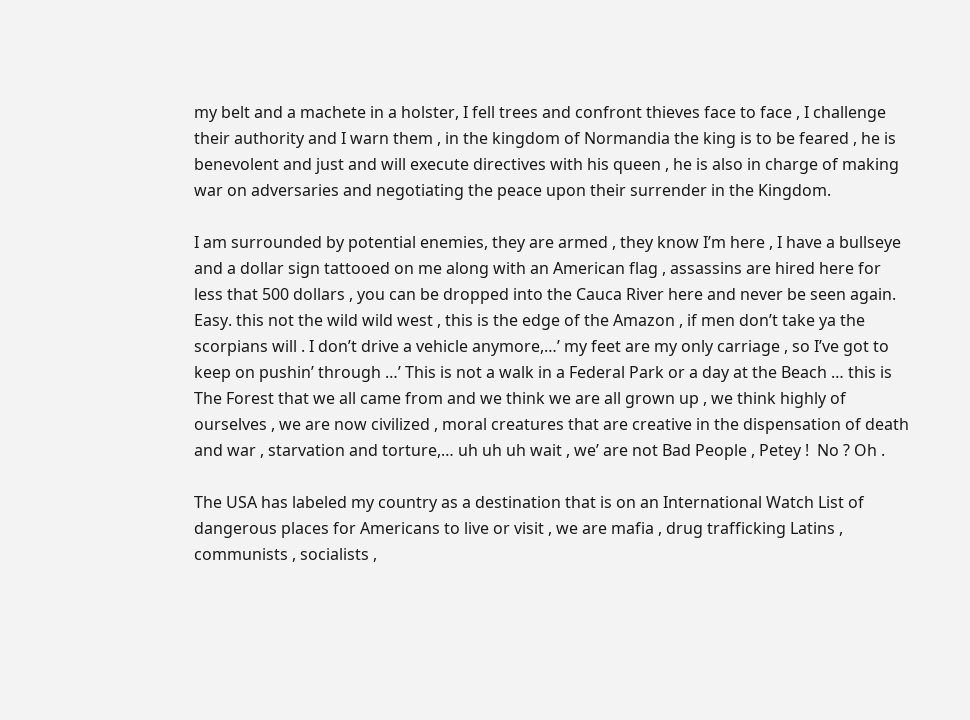my belt and a machete in a holster, I fell trees and confront thieves face to face , I challenge their authority and I warn them , in the kingdom of Normandia the king is to be feared , he is benevolent and just and will execute directives with his queen , he is also in charge of making war on adversaries and negotiating the peace upon their surrender in the Kingdom.

I am surrounded by potential enemies, they are armed , they know I’m here , I have a bullseye and a dollar sign tattooed on me along with an American flag , assassins are hired here for less that 500 dollars , you can be dropped into the Cauca River here and never be seen again. Easy. this not the wild wild west , this is the edge of the Amazon , if men don’t take ya the scorpians will . I don’t drive a vehicle anymore,…’ my feet are my only carriage , so I’ve got to keep on pushin’ through …’ This is not a walk in a Federal Park or a day at the Beach … this is The Forest that we all came from and we think we are all grown up , we think highly of ourselves , we are now civilized , moral creatures that are creative in the dispensation of death and war , starvation and torture,… uh uh uh wait , we’ are not Bad People , Petey !  No ? Oh .

The USA has labeled my country as a destination that is on an International Watch List of dangerous places for Americans to live or visit , we are mafia , drug trafficking Latins , communists , socialists ,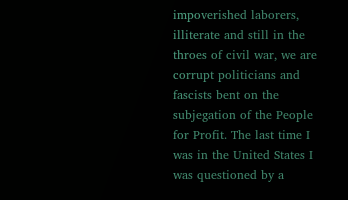impoverished laborers, illiterate and still in the throes of civil war, we are corrupt politicians and fascists bent on the subjegation of the People for Profit. The last time I was in the United States I was questioned by a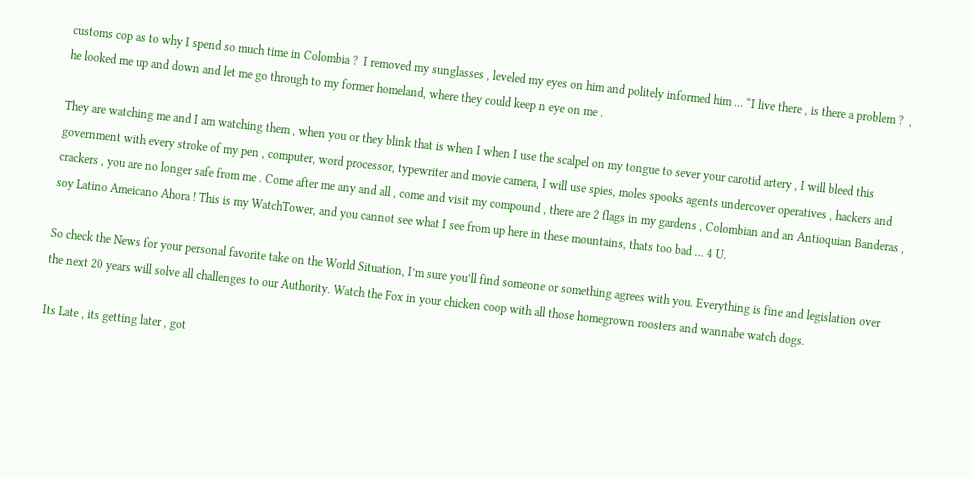customs cop as to why I spend so much time in Colombia ?  I removed my sunglasses , leveled my eyes on him and politely informed him … “I live there , is there a problem ?  , he looked me up and down and let me go through to my former homeland, where they could keep n eye on me .

They are watching me and I am watching them , when you or they blink that is when I when I use the scalpel on my tongue to sever your carotid artery , I will bleed this government with every stroke of my pen , computer, word processor, typewriter and movie camera, I will use spies, moles spooks agents undercover operatives , hackers and crackers , you are no longer safe from me . Come after me any and all , come and visit my compound , there are 2 flags in my gardens , Colombian and an Antioquian Banderas , soy Latino Ameicano Ahora ! This is my WatchTower, and you cannot see what I see from up here in these mountains, thats too bad … 4 U.

So check the News for your personal favorite take on the World Situation, I’m sure you’ll find someone or something agrees with you. Everything is fine and legislation over the next 20 years will solve all challenges to our Authority. Watch the Fox in your chicken coop with all those homegrown roosters and wannabe watch dogs.

Its Late , its getting later , got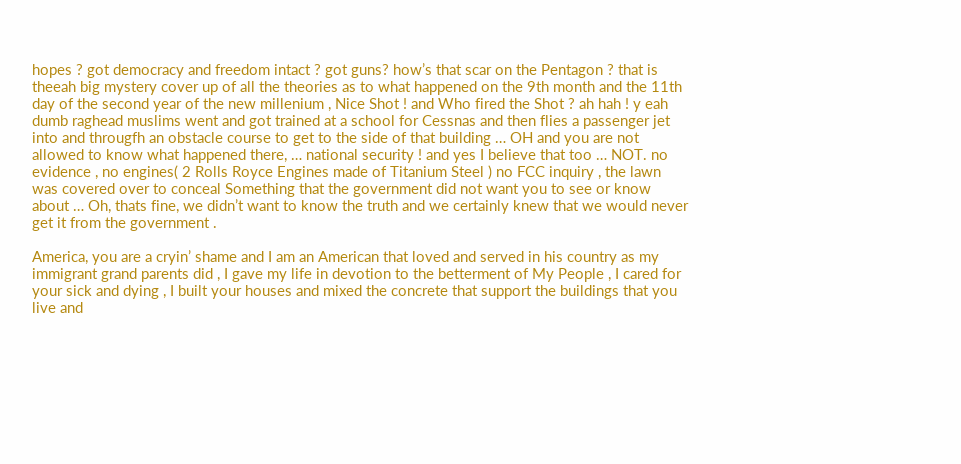hopes ? got democracy and freedom intact ? got guns? how’s that scar on the Pentagon ? that is theeah big mystery cover up of all the theories as to what happened on the 9th month and the 11th day of the second year of the new millenium , Nice Shot ! and Who fired the Shot ? ah hah ! y eah dumb raghead muslims went and got trained at a school for Cessnas and then flies a passenger jet into and througfh an obstacle course to get to the side of that building … OH and you are not allowed to know what happened there, … national security ! and yes I believe that too … NOT. no evidence , no engines( 2 Rolls Royce Engines made of Titanium Steel ) no FCC inquiry , the lawn was covered over to conceal Something that the government did not want you to see or know about … Oh, thats fine, we didn’t want to know the truth and we certainly knew that we would never get it from the government .

America, you are a cryin’ shame and I am an American that loved and served in his country as my immigrant grand parents did , I gave my life in devotion to the betterment of My People , I cared for your sick and dying , I built your houses and mixed the concrete that support the buildings that you live and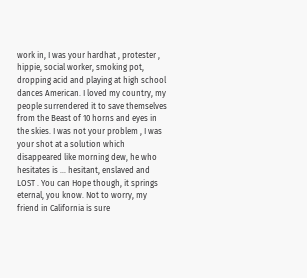work in, I was your hardhat , protester , hippie, social worker, smoking pot, dropping acid and playing at high school dances American. I loved my country, my people surrendered it to save themselves from the Beast of 10 horns and eyes in the skies. I was not your problem , I was your shot at a solution which disappeared like morning dew, he who hesitates is … hesitant, enslaved and LOST . You can Hope though, it springs eternal, you know. Not to worry, my friend in California is sure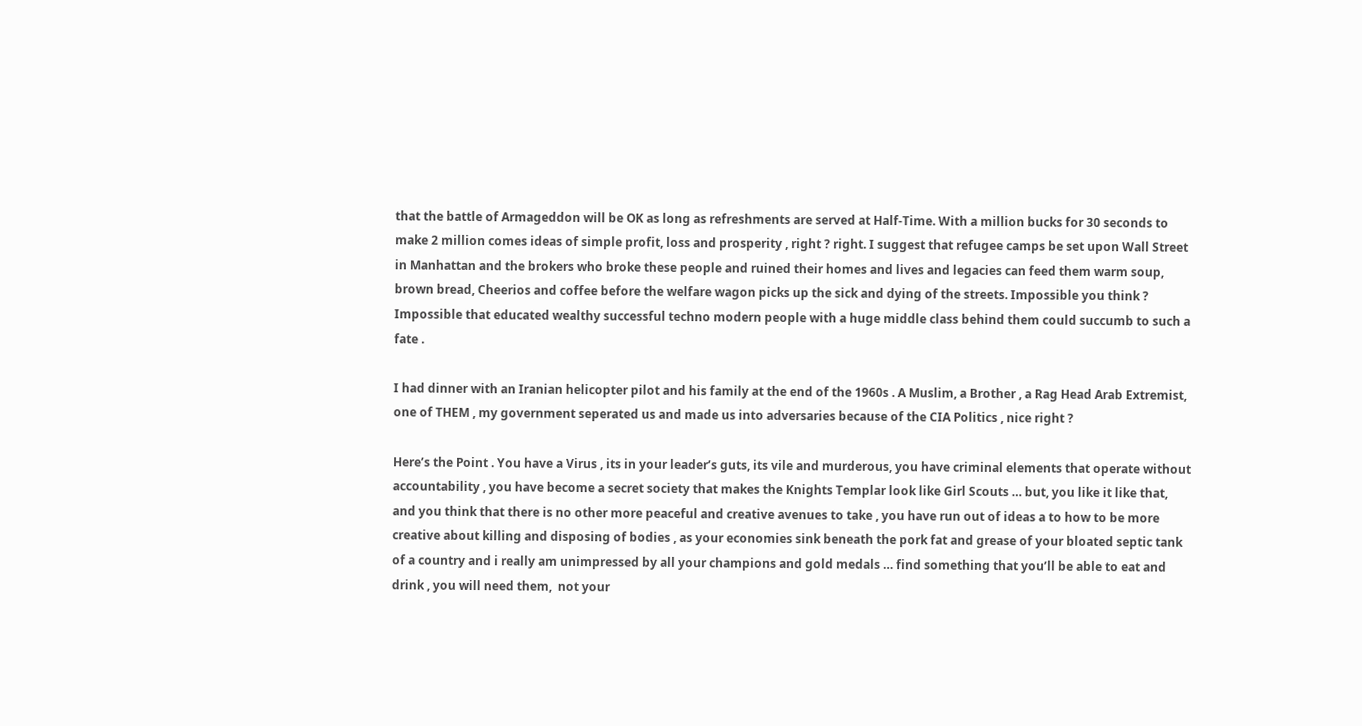that the battle of Armageddon will be OK as long as refreshments are served at Half-Time. With a million bucks for 30 seconds to make 2 million comes ideas of simple profit, loss and prosperity , right ? right. I suggest that refugee camps be set upon Wall Street in Manhattan and the brokers who broke these people and ruined their homes and lives and legacies can feed them warm soup, brown bread, Cheerios and coffee before the welfare wagon picks up the sick and dying of the streets. Impossible you think ?   Impossible that educated wealthy successful techno modern people with a huge middle class behind them could succumb to such a fate .

I had dinner with an Iranian helicopter pilot and his family at the end of the 1960s . A Muslim, a Brother , a Rag Head Arab Extremist, one of THEM , my government seperated us and made us into adversaries because of the CIA Politics , nice right ?

Here’s the Point . You have a Virus , its in your leader’s guts, its vile and murderous, you have criminal elements that operate without accountability , you have become a secret society that makes the Knights Templar look like Girl Scouts … but, you like it like that,  and you think that there is no other more peaceful and creative avenues to take , you have run out of ideas a to how to be more creative about killing and disposing of bodies , as your economies sink beneath the pork fat and grease of your bloated septic tank of a country and i really am unimpressed by all your champions and gold medals … find something that you’ll be able to eat and drink , you will need them,  not your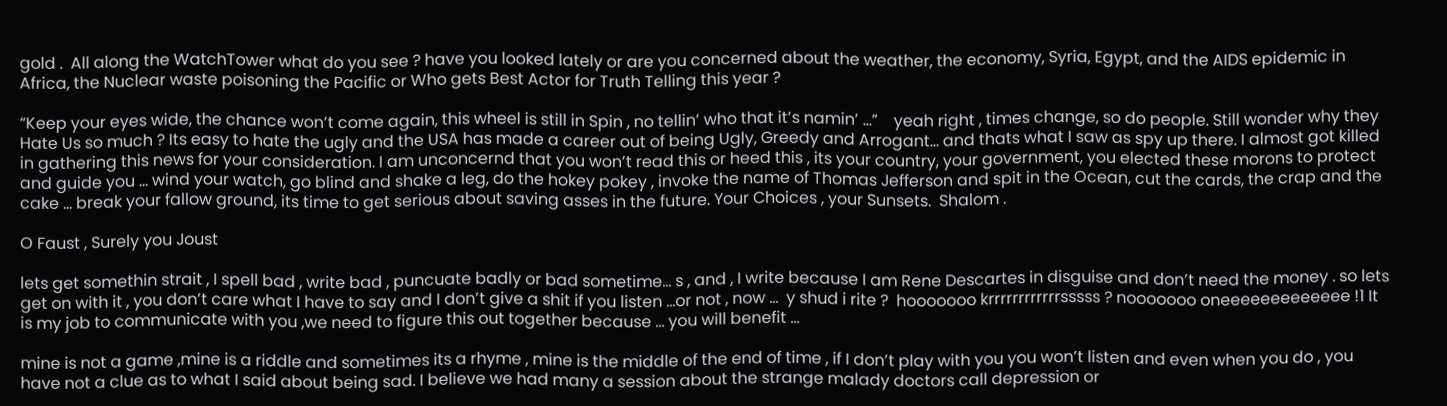gold .  All along the WatchTower what do you see ? have you looked lately or are you concerned about the weather, the economy, Syria, Egypt, and the AIDS epidemic in Africa, the Nuclear waste poisoning the Pacific or Who gets Best Actor for Truth Telling this year ?

“Keep your eyes wide, the chance won’t come again, this wheel is still in Spin , no tellin’ who that it’s namin’ …”    yeah right , times change, so do people. Still wonder why they Hate Us so much ? Its easy to hate the ugly and the USA has made a career out of being Ugly, Greedy and Arrogant… and thats what I saw as spy up there. I almost got killed in gathering this news for your consideration. I am unconcernd that you won’t read this or heed this , its your country, your government, you elected these morons to protect and guide you … wind your watch, go blind and shake a leg, do the hokey pokey , invoke the name of Thomas Jefferson and spit in the Ocean, cut the cards, the crap and the cake … break your fallow ground, its time to get serious about saving asses in the future. Your Choices , your Sunsets.  Shalom .

O Faust , Surely you Joust

lets get somethin strait , I spell bad , write bad , puncuate badly or bad sometime… s , and , I write because I am Rene Descartes in disguise and don’t need the money . so lets get on with it , you don’t care what I have to say and I don’t give a shit if you listen …or not , now …  y shud i rite ?  hooooooo krrrrrrrrrrrrsssss ? nooooooo oneeeeeeeeeeeee !1 It is my job to communicate with you ,we need to figure this out together because … you will benefit …

mine is not a game ,mine is a riddle and sometimes its a rhyme , mine is the middle of the end of time , if I don’t play with you you won’t listen and even when you do , you have not a clue as to what I said about being sad. I believe we had many a session about the strange malady doctors call depression or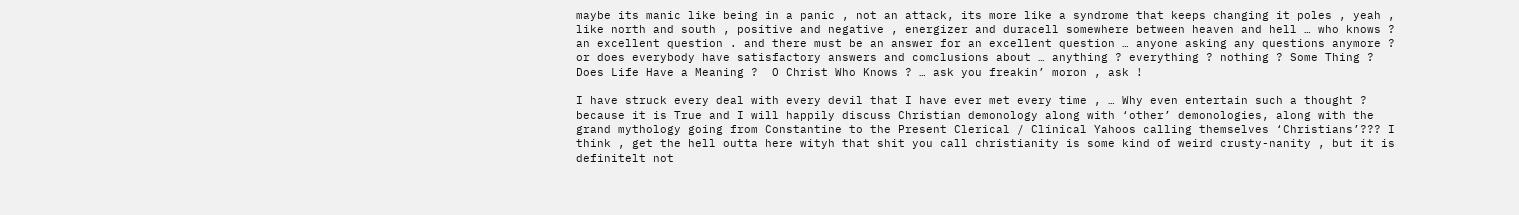maybe its manic like being in a panic , not an attack, its more like a syndrome that keeps changing it poles , yeah , like north and south , positive and negative , energizer and duracell somewhere between heaven and hell … who knows ? an excellent question . and there must be an answer for an excellent question … anyone asking any questions anymore ? or does everybody have satisfactory answers and comclusions about … anything ? everything ? nothing ? Some Thing ?  Does Life Have a Meaning ?  O Christ Who Knows ? … ask you freakin’ moron , ask !

I have struck every deal with every devil that I have ever met every time , … Why even entertain such a thought ?  because it is True and I will happily discuss Christian demonology along with ‘other’ demonologies, along with the grand mythology going from Constantine to the Present Clerical / Clinical Yahoos calling themselves ‘Christians’??? I think , get the hell outta here wityh that shit you call christianity is some kind of weird crusty-nanity , but it is definitelt not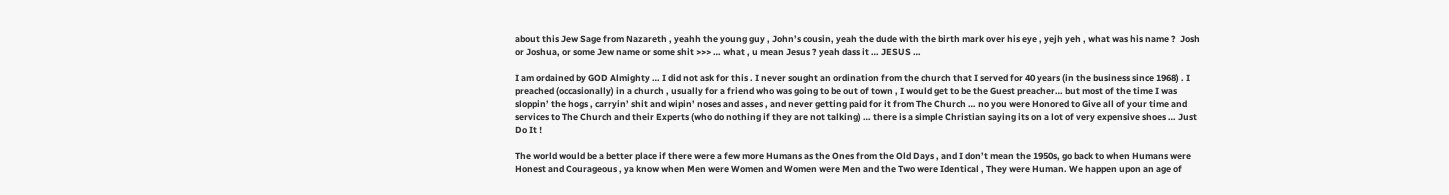about this Jew Sage from Nazareth , yeahh the young guy , John’s cousin, yeah the dude with the birth mark over his eye , yejh yeh , what was his name ?  Josh or Joshua, or some Jew name or some shit >>> … what , u mean Jesus ? yeah dass it … JESUS …

I am ordained by GOD Almighty … I did not ask for this . I never sought an ordination from the church that I served for 40 years (in the business since 1968) . I preached (occasionally) in a church , usually for a friend who was going to be out of town , I would get to be the Guest preacher… but most of the time I was sloppin’ the hogs , carryin’ shit and wipin’ noses and asses , and never getting paid for it from The Church … no you were Honored to Give all of your time and services to The Church and their Experts (who do nothing if they are not talking) … there is a simple Christian saying its on a lot of very expensive shoes … Just Do It !

The world would be a better place if there were a few more Humans as the Ones from the Old Days , and I don’t mean the 1950s, go back to when Humans were Honest and Courageous , ya know when Men were Women and Women were Men and the Two were Identical , They were Human. We happen upon an age of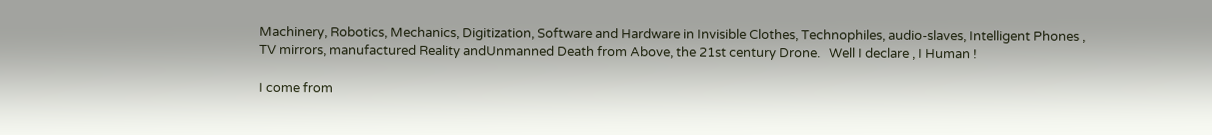Machinery, Robotics, Mechanics, Digitization, Software and Hardware in Invisible Clothes, Technophiles, audio-slaves, Intelligent Phones , TV mirrors, manufactured Reality andUnmanned Death from Above, the 21st century Drone.   Well I declare , I Human !

I come from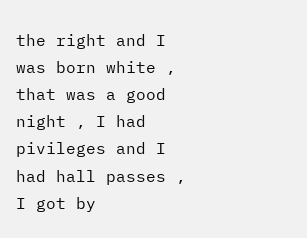the right and I was born white , that was a good night , I had pivileges and I had hall passes , I got by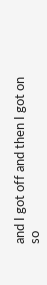and I got off and then I got on so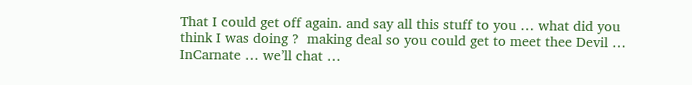That I could get off again. and say all this stuff to you … what did you think I was doing ?  making deal so you could get to meet thee Devil … InCarnate … we’ll chat …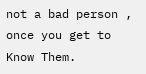not a bad person , once you get to Know Them.